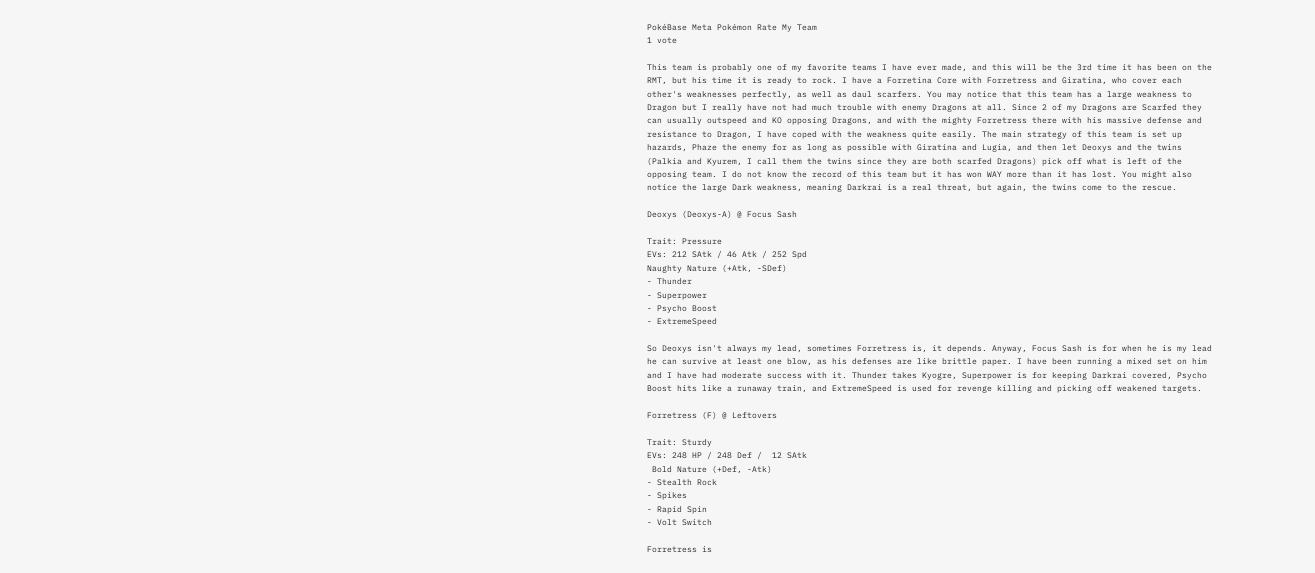PokéBase Meta Pokémon Rate My Team
1 vote

This team is probably one of my favorite teams I have ever made, and this will be the 3rd time it has been on the RMT, but his time it is ready to rock. I have a Forretina Core with Forretress and Giratina, who cover each other's weaknesses perfectly, as well as daul scarfers. You may notice that this team has a large weakness to Dragon but I really have not had much trouble with enemy Dragons at all. Since 2 of my Dragons are Scarfed they can usually outspeed and KO opposing Dragons, and with the mighty Forretress there with his massive defense and resistance to Dragon, I have coped with the weakness quite easily. The main strategy of this team is set up hazards, Phaze the enemy for as long as possible with Giratina and Lugia, and then let Deoxys and the twins (Palkia and Kyurem, I call them the twins since they are both scarfed Dragons) pick off what is left of the opposing team. I do not know the record of this team but it has won WAY more than it has lost. You might also notice the large Dark weakness, meaning Darkrai is a real threat, but again, the twins come to the rescue.

Deoxys (Deoxys-A) @ Focus Sash

Trait: Pressure
EVs: 212 SAtk / 46 Atk / 252 Spd
Naughty Nature (+Atk, -SDef)
- Thunder
- Superpower
- Psycho Boost
- ExtremeSpeed

So Deoxys isn't always my lead, sometimes Forretress is, it depends. Anyway, Focus Sash is for when he is my lead he can survive at least one blow, as his defenses are like brittle paper. I have been running a mixed set on him and I have had moderate success with it. Thunder takes Kyogre, Superpower is for keeping Darkrai covered, Psycho Boost hits like a runaway train, and ExtremeSpeed is used for revenge killing and picking off weakened targets.

Forretress (F) @ Leftovers

Trait: Sturdy
EVs: 248 HP / 248 Def /  12 SAtk
 Bold Nature (+Def, -Atk)
- Stealth Rock
- Spikes
- Rapid Spin
- Volt Switch

Forretress is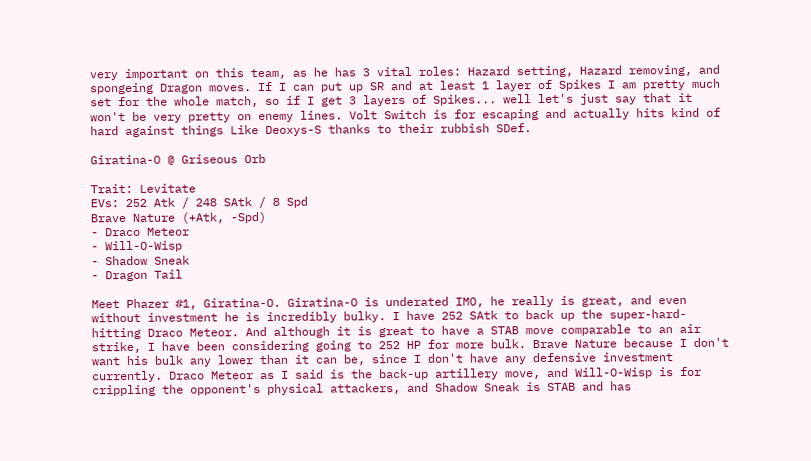very important on this team, as he has 3 vital roles: Hazard setting, Hazard removing, and spongeing Dragon moves. If I can put up SR and at least 1 layer of Spikes I am pretty much set for the whole match, so if I get 3 layers of Spikes... well let's just say that it won't be very pretty on enemy lines. Volt Switch is for escaping and actually hits kind of hard against things Like Deoxys-S thanks to their rubbish SDef.

Giratina-O @ Griseous Orb

Trait: Levitate
EVs: 252 Atk / 248 SAtk / 8 Spd
Brave Nature (+Atk, -Spd)
- Draco Meteor
- Will-O-Wisp
- Shadow Sneak
- Dragon Tail

Meet Phazer #1, Giratina-O. Giratina-O is underated IMO, he really is great, and even without investment he is incredibly bulky. I have 252 SAtk to back up the super-hard-hitting Draco Meteor. And although it is great to have a STAB move comparable to an air strike, I have been considering going to 252 HP for more bulk. Brave Nature because I don't want his bulk any lower than it can be, since I don't have any defensive investment currently. Draco Meteor as I said is the back-up artillery move, and Will-O-Wisp is for crippling the opponent's physical attackers, and Shadow Sneak is STAB and has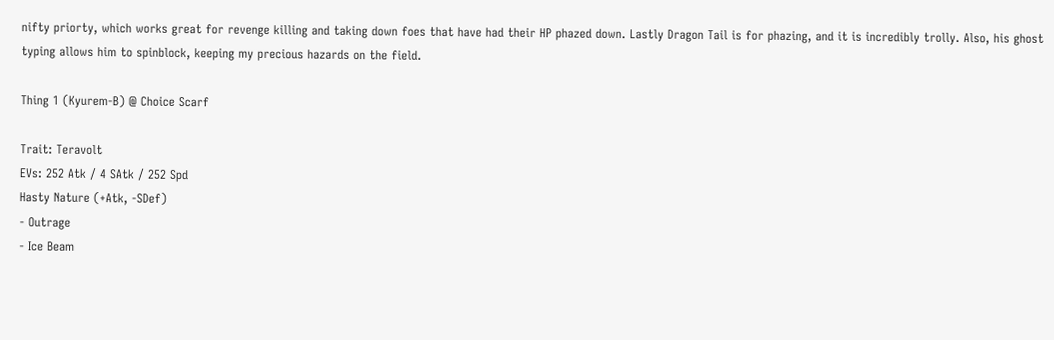nifty priorty, which works great for revenge killing and taking down foes that have had their HP phazed down. Lastly Dragon Tail is for phazing, and it is incredibly trolly. Also, his ghost typing allows him to spinblock, keeping my precious hazards on the field.

Thing 1 (Kyurem-B) @ Choice Scarf

Trait: Teravolt
EVs: 252 Atk / 4 SAtk / 252 Spd
Hasty Nature (+Atk, -SDef)
- Outrage
- Ice Beam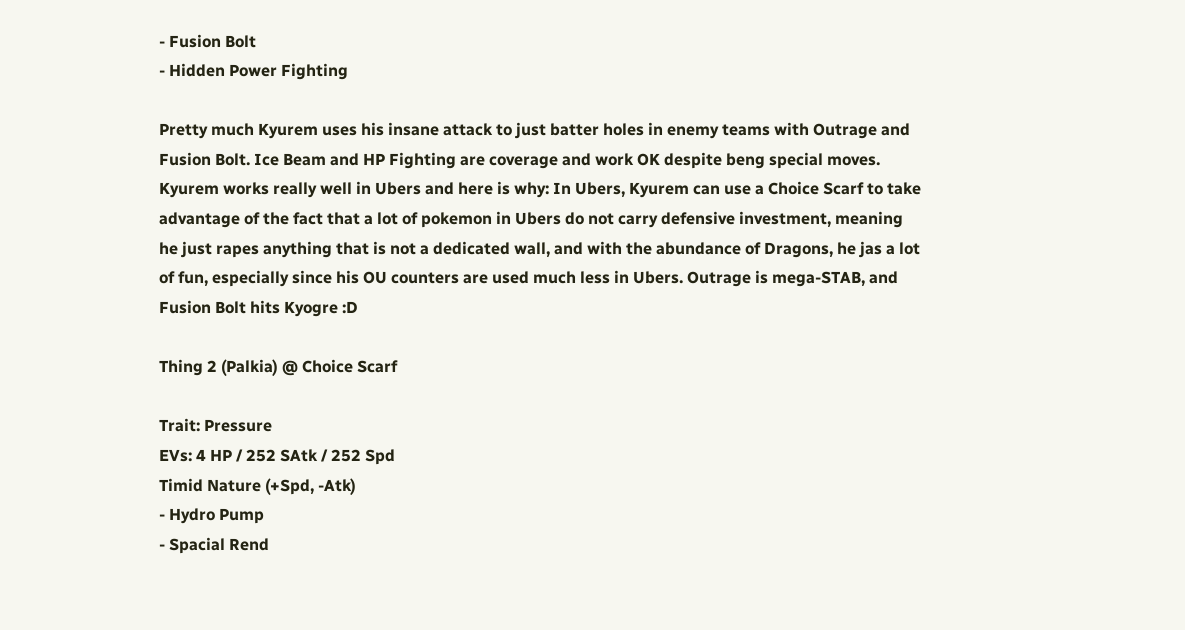- Fusion Bolt
- Hidden Power Fighting

Pretty much Kyurem uses his insane attack to just batter holes in enemy teams with Outrage and Fusion Bolt. Ice Beam and HP Fighting are coverage and work OK despite beng special moves. Kyurem works really well in Ubers and here is why: In Ubers, Kyurem can use a Choice Scarf to take advantage of the fact that a lot of pokemon in Ubers do not carry defensive investment, meaning he just rapes anything that is not a dedicated wall, and with the abundance of Dragons, he jas a lot of fun, especially since his OU counters are used much less in Ubers. Outrage is mega-STAB, and Fusion Bolt hits Kyogre :D

Thing 2 (Palkia) @ Choice Scarf

Trait: Pressure
EVs: 4 HP / 252 SAtk / 252 Spd
Timid Nature (+Spd, -Atk)
- Hydro Pump
- Spacial Rend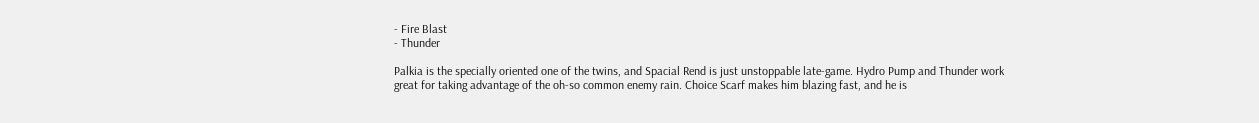- Fire Blast
- Thunder

Palkia is the specially oriented one of the twins, and Spacial Rend is just unstoppable late-game. Hydro Pump and Thunder work great for taking advantage of the oh-so common enemy rain. Choice Scarf makes him blazing fast, and he is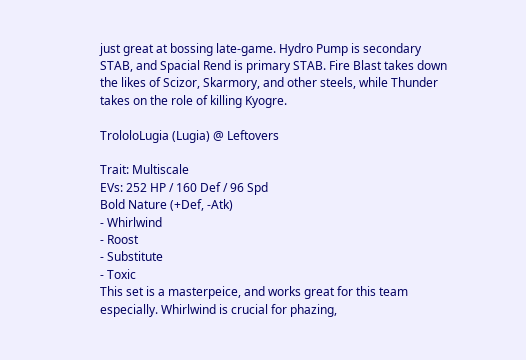just great at bossing late-game. Hydro Pump is secondary STAB, and Spacial Rend is primary STAB. Fire Blast takes down the likes of Scizor, Skarmory, and other steels, while Thunder takes on the role of killing Kyogre.

TrololoLugia (Lugia) @ Leftovers

Trait: Multiscale
EVs: 252 HP / 160 Def / 96 Spd
Bold Nature (+Def, -Atk)
- Whirlwind
- Roost
- Substitute
- Toxic
This set is a masterpeice, and works great for this team especially. Whirlwind is crucial for phazing,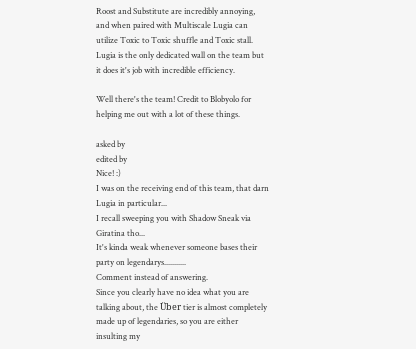Roost and Substitute are incredibly annoying, and when paired with Multiscale Lugia can utilize Toxic to Toxic shuffle and Toxic stall. Lugia is the only dedicated wall on the team but it does it's job with incredible efficiency.

Well there's the team! Credit to Blobyolo for helping me out with a lot of these things.

asked by
edited by
Nice! :)
I was on the receiving end of this team, that darn Lugia in particular...
I recall sweeping you with Shadow Sneak via Giratina tho...
It's kinda weak whenever someone bases their party on legendarys...........
Comment instead of answering.
Since you clearly have no idea what you are talking about, the Über tier is almost completely made up of legendaries, so you are either insulting my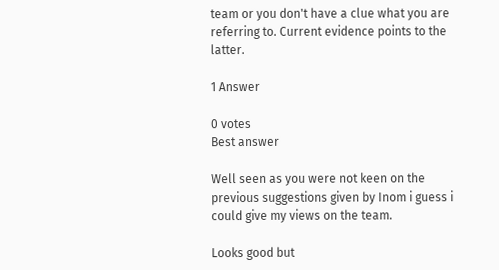team or you don't have a clue what you are referring to. Current evidence points to the latter.

1 Answer

0 votes
Best answer

Well seen as you were not keen on the previous suggestions given by Inom i guess i could give my views on the team.

Looks good but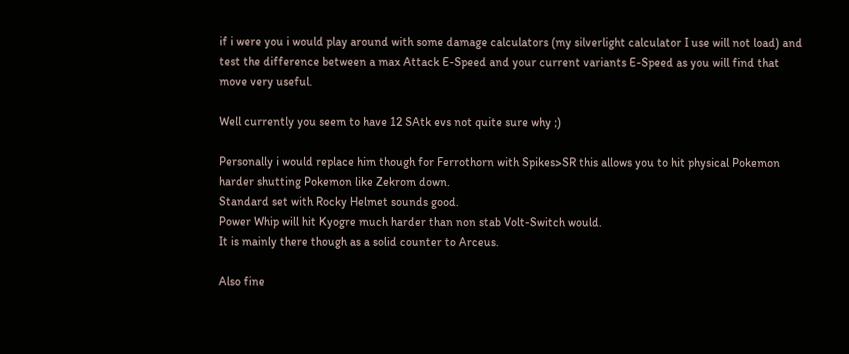if i were you i would play around with some damage calculators (my silverlight calculator I use will not load) and test the difference between a max Attack E-Speed and your current variants E-Speed as you will find that move very useful.

Well currently you seem to have 12 SAtk evs not quite sure why ;)

Personally i would replace him though for Ferrothorn with Spikes>SR this allows you to hit physical Pokemon harder shutting Pokemon like Zekrom down.
Standard set with Rocky Helmet sounds good.
Power Whip will hit Kyogre much harder than non stab Volt-Switch would.
It is mainly there though as a solid counter to Arceus.

Also fine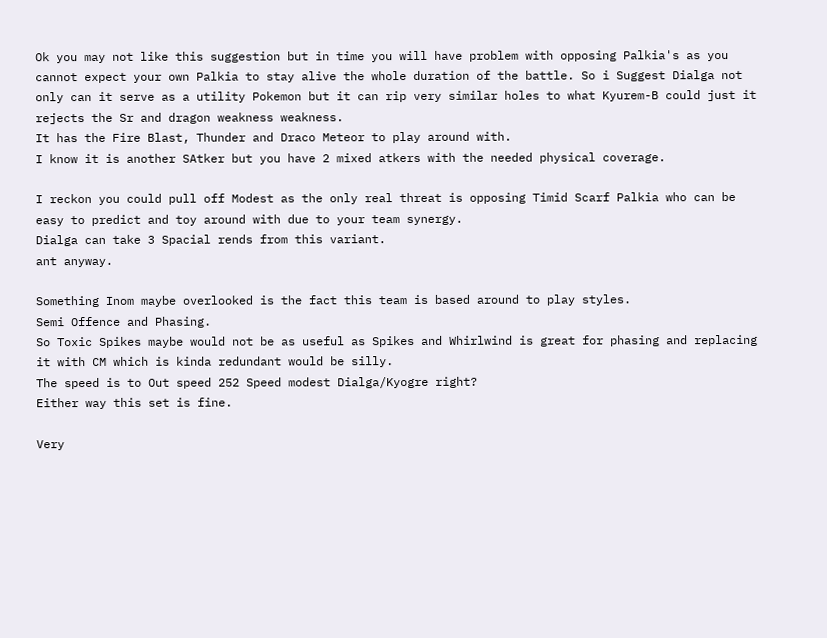Ok you may not like this suggestion but in time you will have problem with opposing Palkia's as you cannot expect your own Palkia to stay alive the whole duration of the battle. So i Suggest Dialga not only can it serve as a utility Pokemon but it can rip very similar holes to what Kyurem-B could just it rejects the Sr and dragon weakness weakness.
It has the Fire Blast, Thunder and Draco Meteor to play around with.
I know it is another SAtker but you have 2 mixed atkers with the needed physical coverage.

I reckon you could pull off Modest as the only real threat is opposing Timid Scarf Palkia who can be easy to predict and toy around with due to your team synergy.
Dialga can take 3 Spacial rends from this variant.
ant anyway.

Something Inom maybe overlooked is the fact this team is based around to play styles.
Semi Offence and Phasing.
So Toxic Spikes maybe would not be as useful as Spikes and Whirlwind is great for phasing and replacing it with CM which is kinda redundant would be silly.
The speed is to Out speed 252 Speed modest Dialga/Kyogre right?
Either way this set is fine.

Very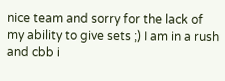nice team and sorry for the lack of my ability to give sets ;) I am in a rush and cbb i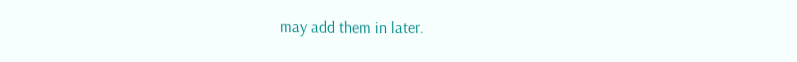may add them in later.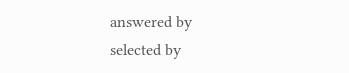answered by
selected by